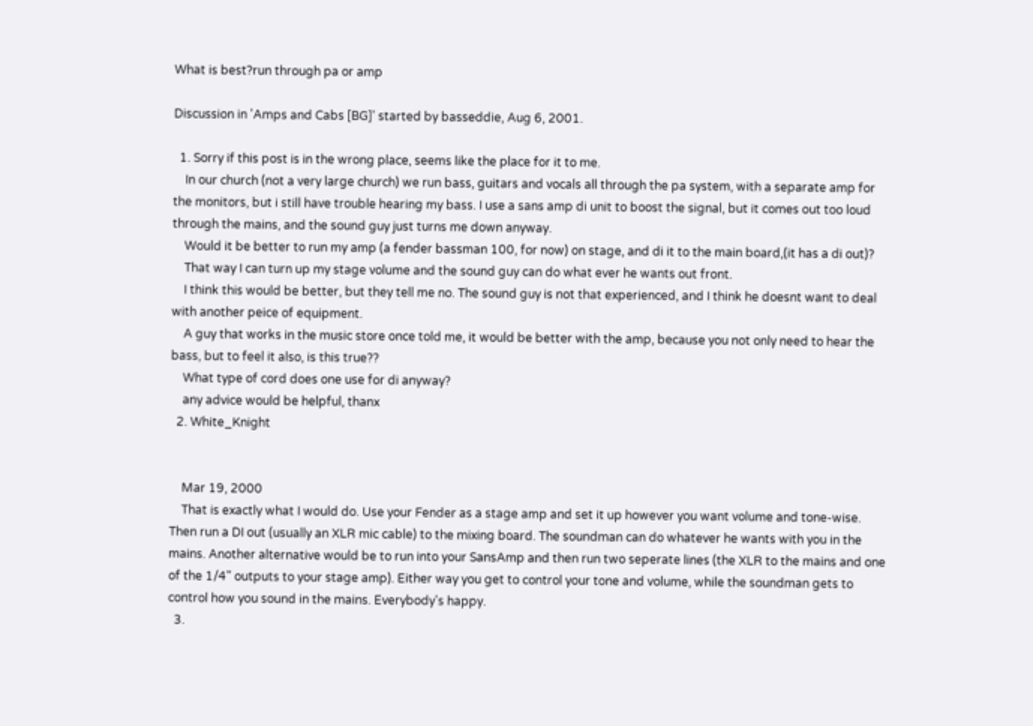What is best?run through pa or amp

Discussion in 'Amps and Cabs [BG]' started by basseddie, Aug 6, 2001.

  1. Sorry if this post is in the wrong place, seems like the place for it to me.
    In our church (not a very large church) we run bass, guitars and vocals all through the pa system, with a separate amp for the monitors, but i still have trouble hearing my bass. I use a sans amp di unit to boost the signal, but it comes out too loud through the mains, and the sound guy just turns me down anyway.
    Would it be better to run my amp (a fender bassman 100, for now) on stage, and di it to the main board,(it has a di out)?
    That way I can turn up my stage volume and the sound guy can do what ever he wants out front.
    I think this would be better, but they tell me no. The sound guy is not that experienced, and I think he doesnt want to deal with another peice of equipment.
    A guy that works in the music store once told me, it would be better with the amp, because you not only need to hear the bass, but to feel it also, is this true??
    What type of cord does one use for di anyway?
    any advice would be helpful, thanx
  2. White_Knight


    Mar 19, 2000
    That is exactly what I would do. Use your Fender as a stage amp and set it up however you want volume and tone-wise. Then run a DI out (usually an XLR mic cable) to the mixing board. The soundman can do whatever he wants with you in the mains. Another alternative would be to run into your SansAmp and then run two seperate lines (the XLR to the mains and one of the 1/4" outputs to your stage amp). Either way you get to control your tone and volume, while the soundman gets to control how you sound in the mains. Everybody's happy.
  3.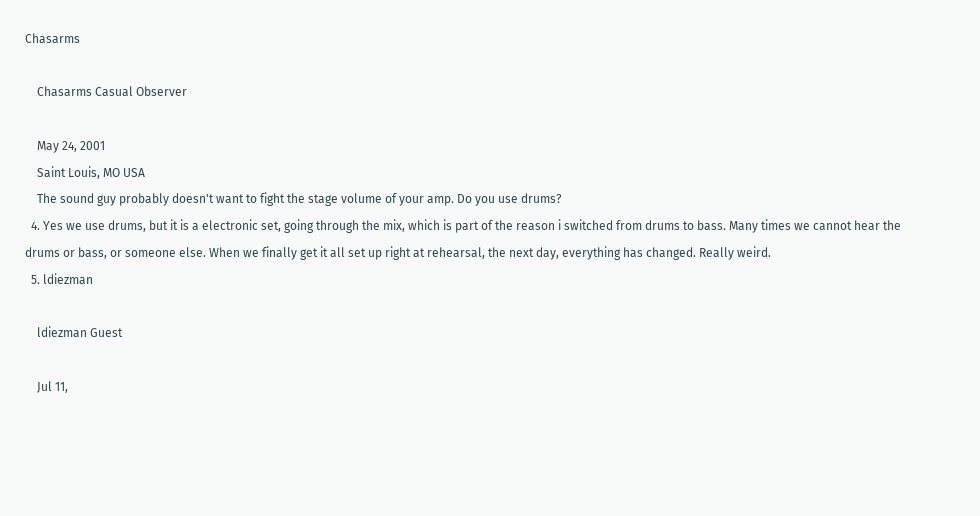Chasarms

    Chasarms Casual Observer

    May 24, 2001
    Saint Louis, MO USA
    The sound guy probably doesn't want to fight the stage volume of your amp. Do you use drums?
  4. Yes we use drums, but it is a electronic set, going through the mix, which is part of the reason i switched from drums to bass. Many times we cannot hear the drums or bass, or someone else. When we finally get it all set up right at rehearsal, the next day, everything has changed. Really weird.
  5. ldiezman

    ldiezman Guest

    Jul 11,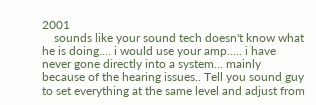2001
    sounds like your sound tech doesn't know what he is doing.... i would use your amp..... i have never gone directly into a system... mainly because of the hearing issues.. Tell you sound guy to set everything at the same level and adjust from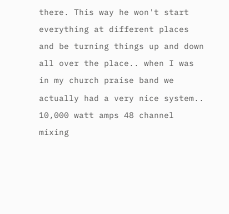there. This way he won't start everything at different places and be turning things up and down all over the place.. when I was in my church praise band we actually had a very nice system.. 10,000 watt amps 48 channel mixing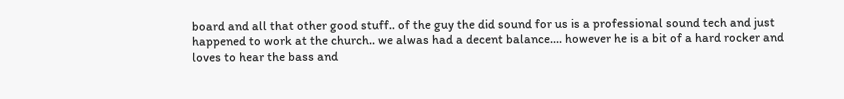board and all that other good stuff.. of the guy the did sound for us is a professional sound tech and just happened to work at the church.. we alwas had a decent balance.... however he is a bit of a hard rocker and loves to hear the bass and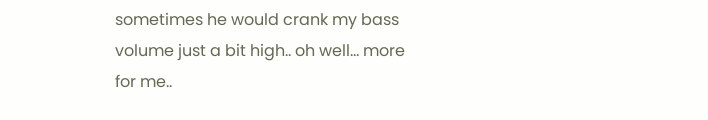sometimes he would crank my bass volume just a bit high.. oh well... more for me..